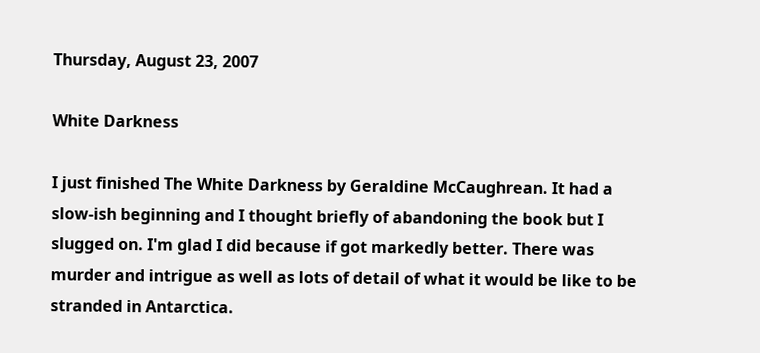Thursday, August 23, 2007

White Darkness

I just finished The White Darkness by Geraldine McCaughrean. It had a slow-ish beginning and I thought briefly of abandoning the book but I slugged on. I'm glad I did because if got markedly better. There was murder and intrigue as well as lots of detail of what it would be like to be stranded in Antarctica.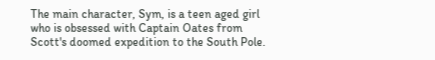The main character, Sym, is a teen aged girl who is obsessed with Captain Oates from Scott's doomed expedition to the South Pole.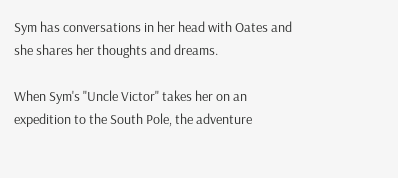Sym has conversations in her head with Oates and she shares her thoughts and dreams.

When Sym's "Uncle Victor" takes her on an expedition to the South Pole, the adventure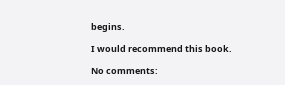begins.

I would recommend this book.

No comments: